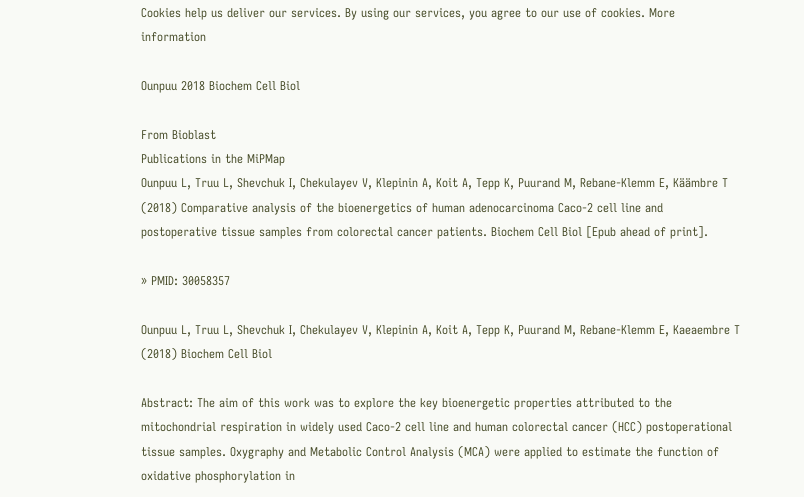Cookies help us deliver our services. By using our services, you agree to our use of cookies. More information

Ounpuu 2018 Biochem Cell Biol

From Bioblast
Publications in the MiPMap
Ounpuu L, Truu L, Shevchuk I, Chekulayev V, Klepinin A, Koit A, Tepp K, Puurand M, Rebane-Klemm E, Käämbre T (2018) Comparative analysis of the bioenergetics of human adenocarcinoma Caco-2 cell line and postoperative tissue samples from colorectal cancer patients. Biochem Cell Biol [Epub ahead of print].

» PMID: 30058357

Ounpuu L, Truu L, Shevchuk I, Chekulayev V, Klepinin A, Koit A, Tepp K, Puurand M, Rebane-Klemm E, Kaeaembre T (2018) Biochem Cell Biol

Abstract: The aim of this work was to explore the key bioenergetic properties attributed to the mitochondrial respiration in widely used Caco-2 cell line and human colorectal cancer (HCC) postoperational tissue samples. Oxygraphy and Metabolic Control Analysis (MCA) were applied to estimate the function of oxidative phosphorylation in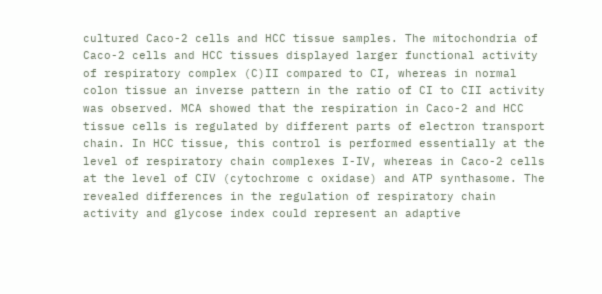cultured Caco-2 cells and HCC tissue samples. The mitochondria of Caco-2 cells and HCC tissues displayed larger functional activity of respiratory complex (C)II compared to CI, whereas in normal colon tissue an inverse pattern in the ratio of CI to CII activity was observed. MCA showed that the respiration in Caco-2 and HCC tissue cells is regulated by different parts of electron transport chain. In HCC tissue, this control is performed essentially at the level of respiratory chain complexes I-IV, whereas in Caco-2 cells at the level of CIV (cytochrome c oxidase) and ATP synthasome. The revealed differences in the regulation of respiratory chain activity and glycose index could represent an adaptive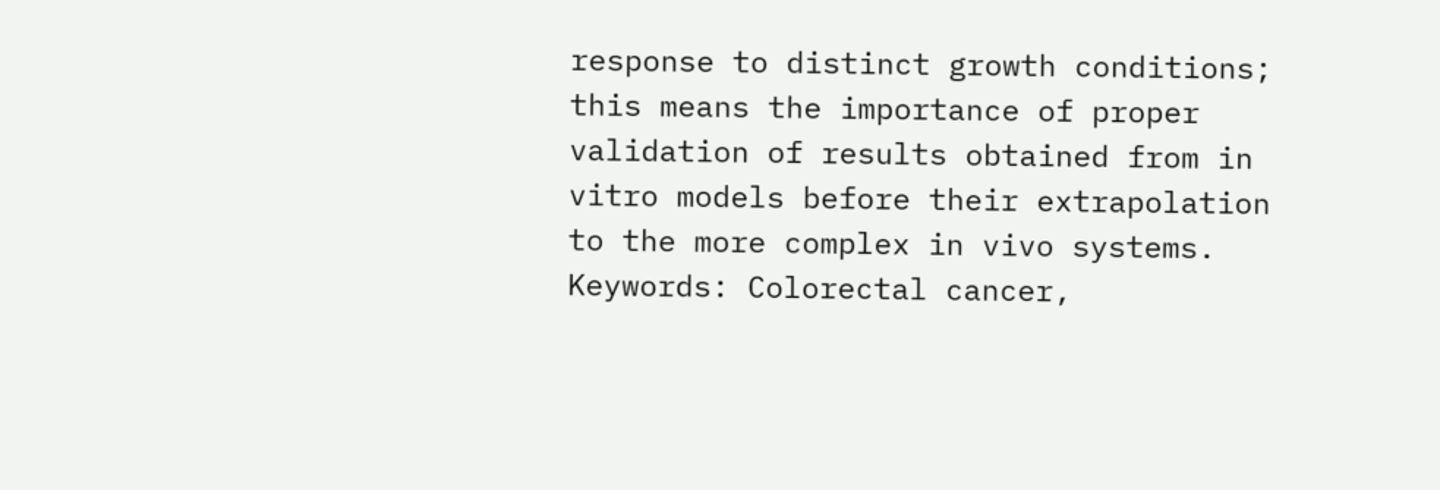response to distinct growth conditions; this means the importance of proper validation of results obtained from in vitro models before their extrapolation to the more complex in vivo systems. Keywords: Colorectal cancer,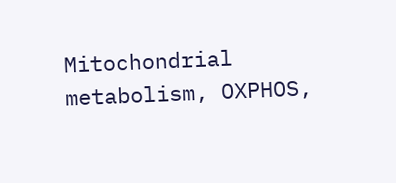Mitochondrial metabolism, OXPHOS,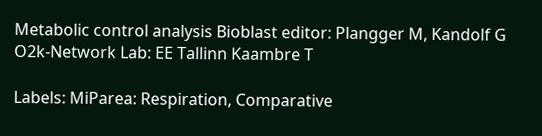Metabolic control analysis Bioblast editor: Plangger M, Kandolf G O2k-Network Lab: EE Tallinn Kaambre T

Labels: MiParea: Respiration, Comparative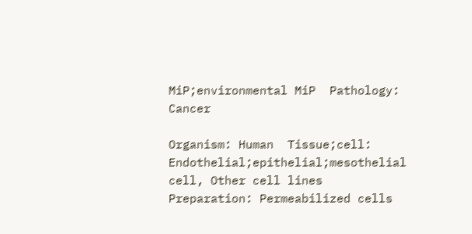MiP;environmental MiP  Pathology: Cancer

Organism: Human  Tissue;cell: Endothelial;epithelial;mesothelial cell, Other cell lines  Preparation: Permeabilized cells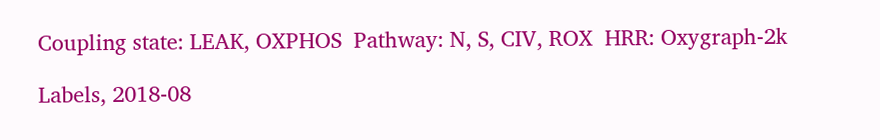Coupling state: LEAK, OXPHOS  Pathway: N, S, CIV, ROX  HRR: Oxygraph-2k

Labels, 2018-08